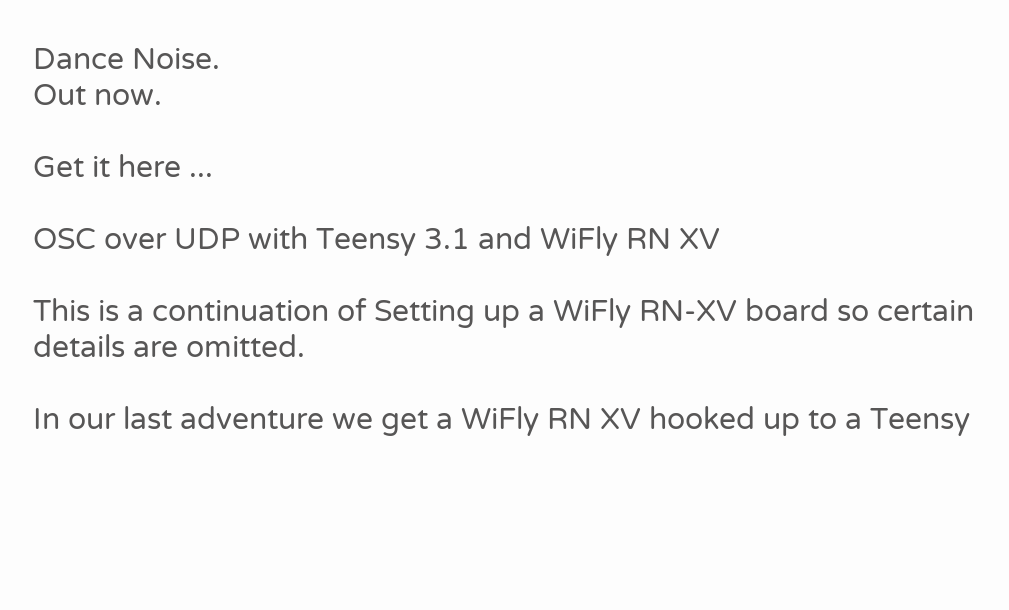Dance Noise.
Out now.

Get it here ...

OSC over UDP with Teensy 3.1 and WiFly RN XV

This is a continuation of Setting up a WiFly RN-XV board so certain details are omitted.

In our last adventure we get a WiFly RN XV hooked up to a Teensy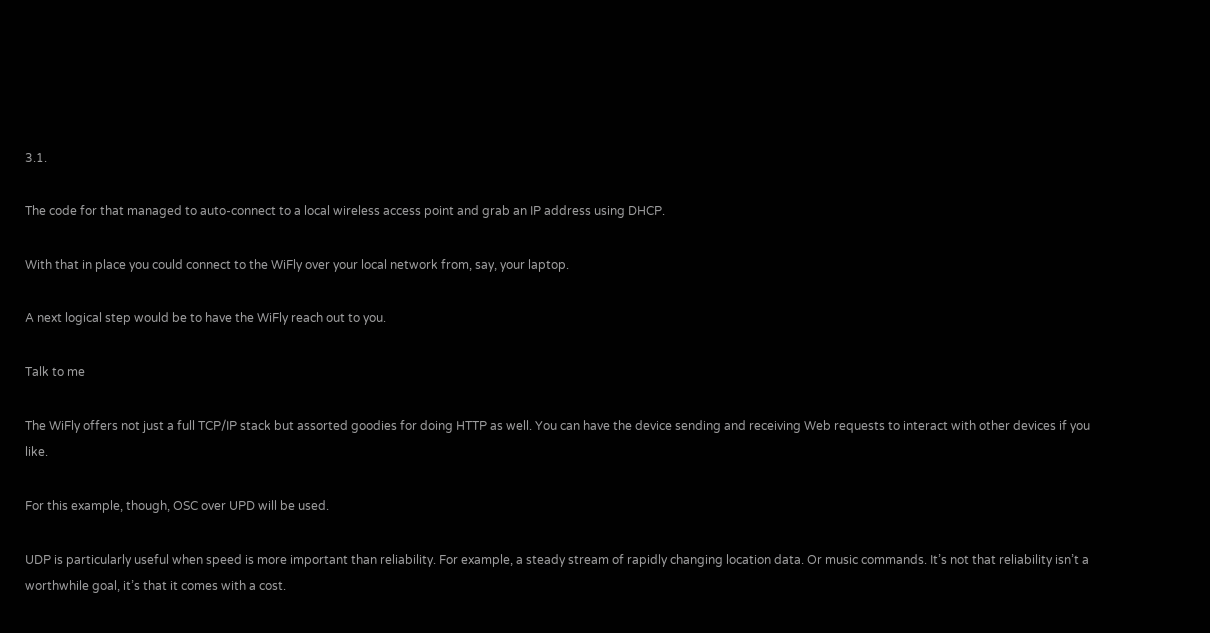3.1.

The code for that managed to auto-connect to a local wireless access point and grab an IP address using DHCP.

With that in place you could connect to the WiFly over your local network from, say, your laptop.

A next logical step would be to have the WiFly reach out to you.

Talk to me

The WiFly offers not just a full TCP/IP stack but assorted goodies for doing HTTP as well. You can have the device sending and receiving Web requests to interact with other devices if you like.

For this example, though, OSC over UPD will be used.

UDP is particularly useful when speed is more important than reliability. For example, a steady stream of rapidly changing location data. Or music commands. It’s not that reliability isn’t a worthwhile goal, it’s that it comes with a cost.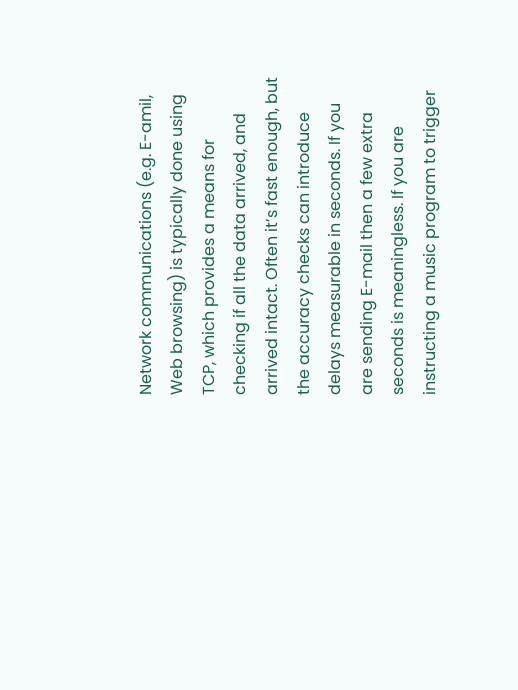Network communications (e.g. E-amil, Web browsing) is typically done using TCP, which provides a means for checking if all the data arrived, and arrived intact. Often it’s fast enough, but the accuracy checks can introduce delays measurable in seconds. If you are sending E-mail then a few extra seconds is meaningless. If you are instructing a music program to trigger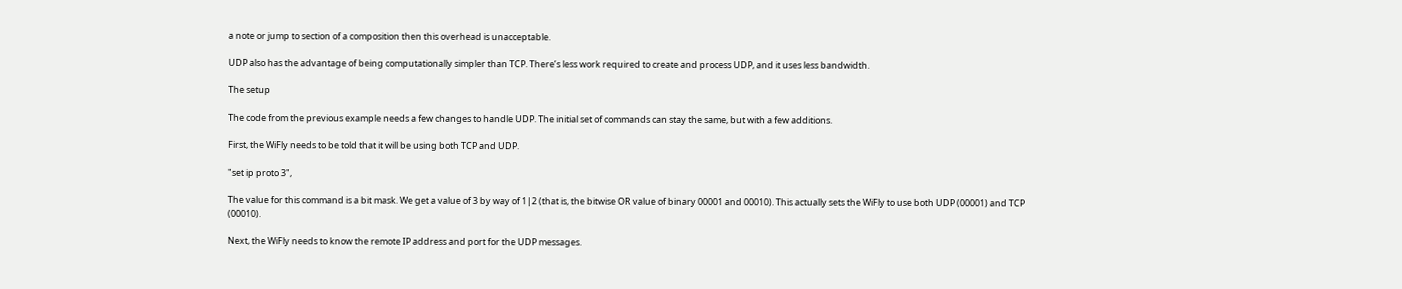a note or jump to section of a composition then this overhead is unacceptable.

UDP also has the advantage of being computationally simpler than TCP. There’s less work required to create and process UDP, and it uses less bandwidth.

The setup

The code from the previous example needs a few changes to handle UDP. The initial set of commands can stay the same, but with a few additions.

First, the WiFly needs to be told that it will be using both TCP and UDP.

"set ip proto 3",

The value for this command is a bit mask. We get a value of 3 by way of 1|2 (that is, the bitwise OR value of binary 00001 and 00010). This actually sets the WiFly to use both UDP (00001) and TCP (00010).

Next, the WiFly needs to know the remote IP address and port for the UDP messages.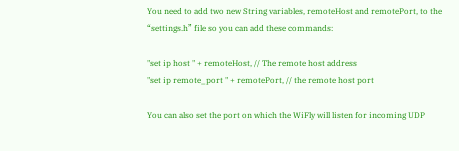You need to add two new String variables, remoteHost and remotePort, to the “settings.h” file so you can add these commands:

"set ip host " + remoteHost, // The remote host address
"set ip remote_port " + remotePort, // the remote host port

You can also set the port on which the WiFly will listen for incoming UDP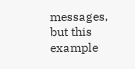messages, but this example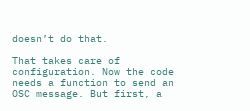doesn’t do that.

That takes care of configuration. Now the code needs a function to send an OSC message. But first, a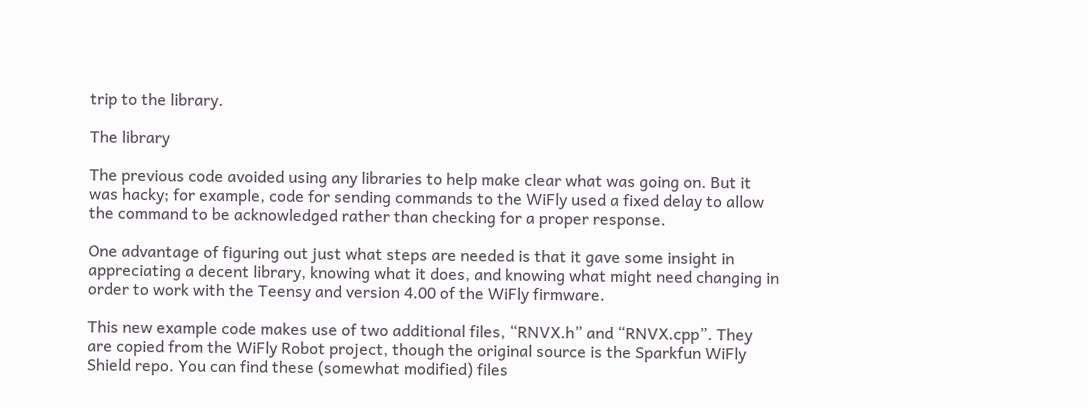trip to the library.

The library

The previous code avoided using any libraries to help make clear what was going on. But it was hacky; for example, code for sending commands to the WiFly used a fixed delay to allow the command to be acknowledged rather than checking for a proper response.

One advantage of figuring out just what steps are needed is that it gave some insight in appreciating a decent library, knowing what it does, and knowing what might need changing in order to work with the Teensy and version 4.00 of the WiFly firmware.

This new example code makes use of two additional files, “RNVX.h” and “RNVX.cpp”. They are copied from the WiFly Robot project, though the original source is the Sparkfun WiFly Shield repo. You can find these (somewhat modified) files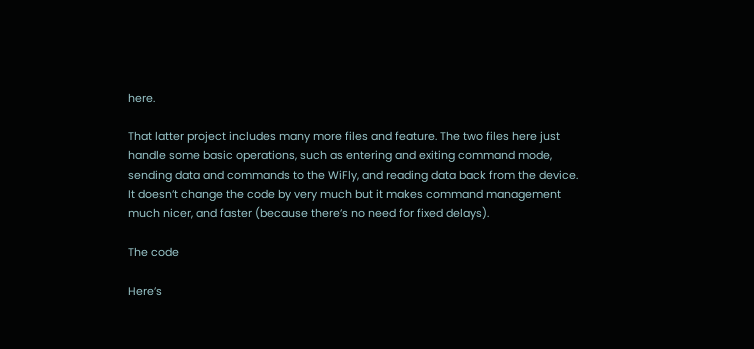here.

That latter project includes many more files and feature. The two files here just handle some basic operations, such as entering and exiting command mode, sending data and commands to the WiFly, and reading data back from the device. It doesn’t change the code by very much but it makes command management much nicer, and faster (because there’s no need for fixed delays).

The code

Here’s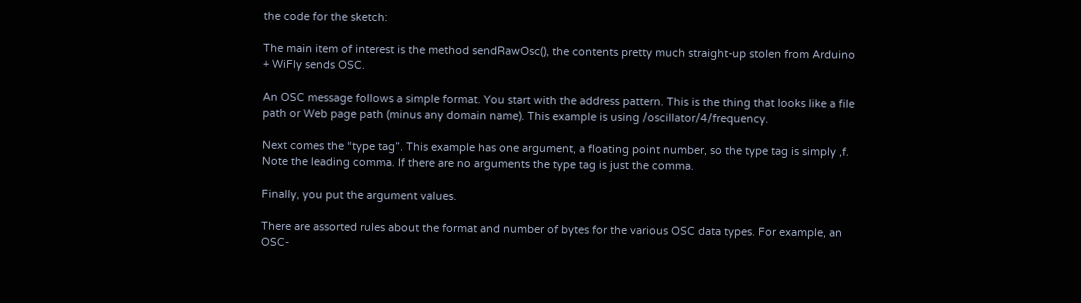the code for the sketch:

The main item of interest is the method sendRawOsc(), the contents pretty much straight-up stolen from Arduino + WiFly sends OSC.

An OSC message follows a simple format. You start with the address pattern. This is the thing that looks like a file path or Web page path (minus any domain name). This example is using /oscillator/4/frequency.

Next comes the “type tag”. This example has one argument, a floating point number, so the type tag is simply ,f. Note the leading comma. If there are no arguments the type tag is just the comma.

Finally, you put the argument values.

There are assorted rules about the format and number of bytes for the various OSC data types. For example, an OSC-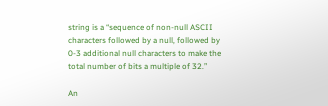string is a “sequence of non-null ASCII characters followed by a null, followed by 0-3 additional null characters to make the total number of bits a multiple of 32.”

An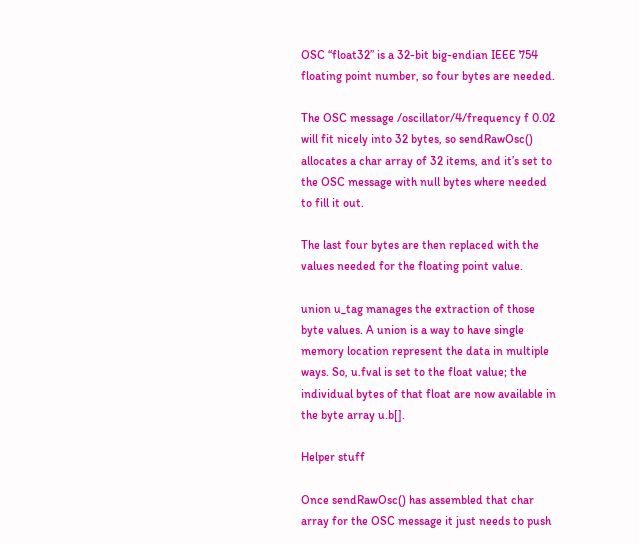OSC “float32” is a 32-bit big-endian IEEE 754 floating point number, so four bytes are needed.

The OSC message /oscillator/4/frequency f 0.02 will fit nicely into 32 bytes, so sendRawOsc() allocates a char array of 32 items, and it’s set to the OSC message with null bytes where needed to fill it out.

The last four bytes are then replaced with the values needed for the floating point value.

union u_tag manages the extraction of those byte values. A union is a way to have single memory location represent the data in multiple ways. So, u.fval is set to the float value; the individual bytes of that float are now available in the byte array u.b[].

Helper stuff

Once sendRawOsc() has assembled that char array for the OSC message it just needs to push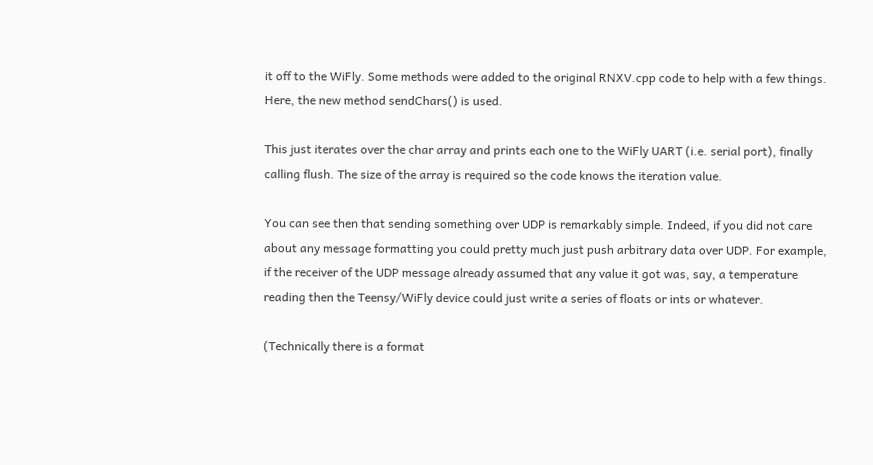it off to the WiFly. Some methods were added to the original RNXV.cpp code to help with a few things. Here, the new method sendChars() is used.

This just iterates over the char array and prints each one to the WiFly UART (i.e. serial port), finally calling flush. The size of the array is required so the code knows the iteration value.

You can see then that sending something over UDP is remarkably simple. Indeed, if you did not care about any message formatting you could pretty much just push arbitrary data over UDP. For example, if the receiver of the UDP message already assumed that any value it got was, say, a temperature reading then the Teensy/WiFly device could just write a series of floats or ints or whatever.

(Technically there is a format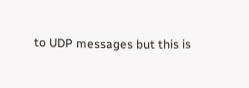to UDP messages but this is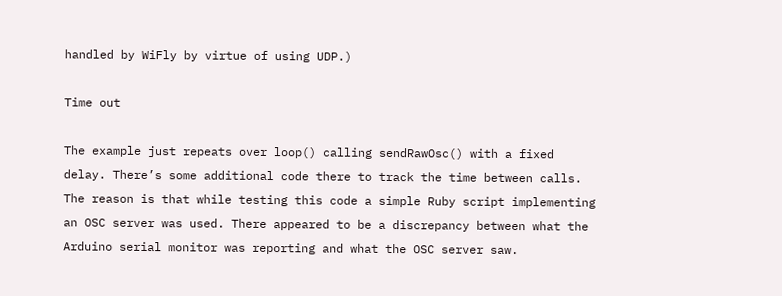handled by WiFly by virtue of using UDP.)

Time out

The example just repeats over loop() calling sendRawOsc() with a fixed delay. There’s some additional code there to track the time between calls. The reason is that while testing this code a simple Ruby script implementing an OSC server was used. There appeared to be a discrepancy between what the Arduino serial monitor was reporting and what the OSC server saw.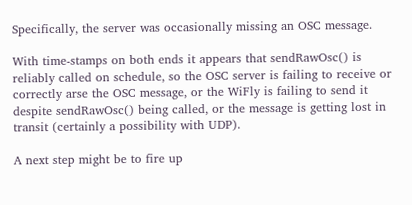Specifically, the server was occasionally missing an OSC message.

With time-stamps on both ends it appears that sendRawOsc() is reliably called on schedule, so the OSC server is failing to receive or correctly arse the OSC message, or the WiFly is failing to send it despite sendRawOsc() being called, or the message is getting lost in transit (certainly a possibility with UDP).

A next step might be to fire up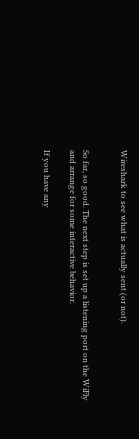Wireshark to see what is actually sent (or not).


So far, so good. The next step is set up a listening port on the WiFly and arrange for some interactive behavior.

If you have any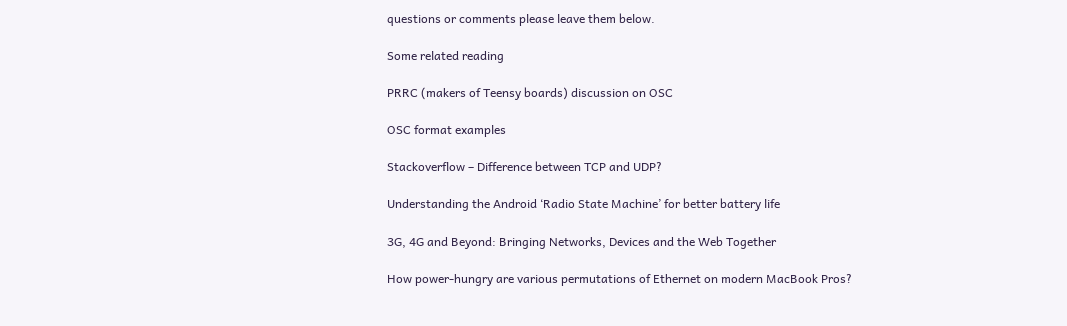questions or comments please leave them below.

Some related reading

PRRC (makers of Teensy boards) discussion on OSC

OSC format examples

Stackoverflow – Difference between TCP and UDP?

Understanding the Android ‘Radio State Machine’ for better battery life

3G, 4G and Beyond: Bringing Networks, Devices and the Web Together

How power-hungry are various permutations of Ethernet on modern MacBook Pros?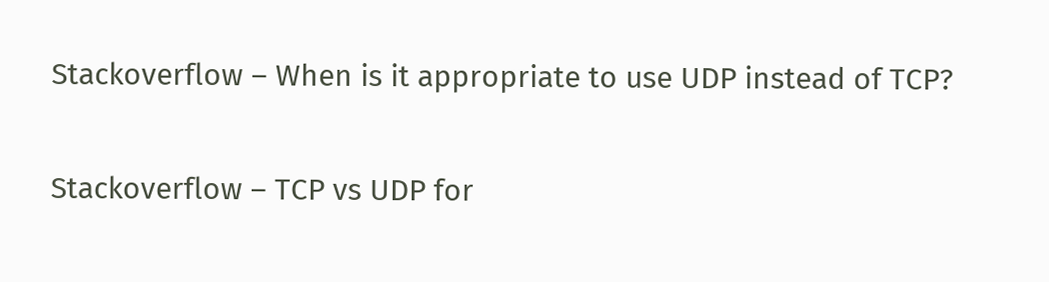Stackoverflow – When is it appropriate to use UDP instead of TCP?

Stackoverflow – TCP vs UDP for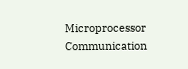Microprocessor Communication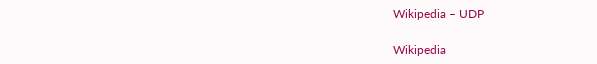Wikipedia – UDP

Wikipedia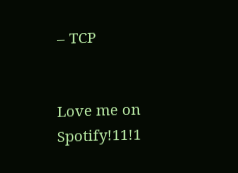– TCP


Love me on Spotify!11!1